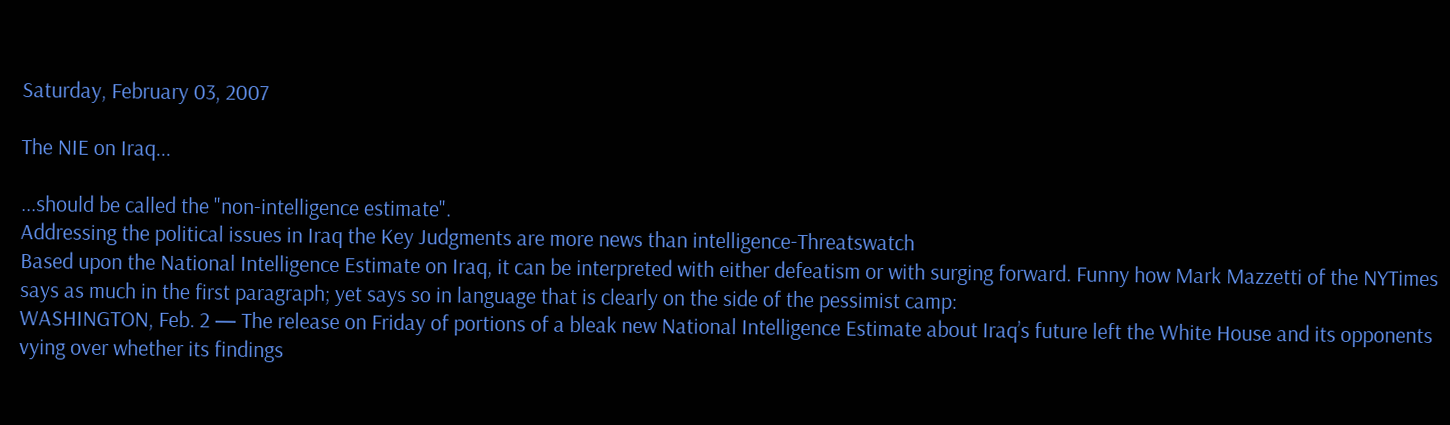Saturday, February 03, 2007

The NIE on Iraq...

...should be called the "non-intelligence estimate".
Addressing the political issues in Iraq the Key Judgments are more news than intelligence-Threatswatch
Based upon the National Intelligence Estimate on Iraq, it can be interpreted with either defeatism or with surging forward. Funny how Mark Mazzetti of the NYTimes says as much in the first paragraph; yet says so in language that is clearly on the side of the pessimist camp:
WASHINGTON, Feb. 2 — The release on Friday of portions of a bleak new National Intelligence Estimate about Iraq’s future left the White House and its opponents vying over whether its findings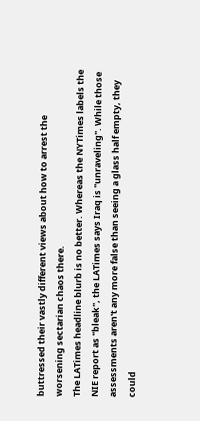buttressed their vastly different views about how to arrest the worsening sectarian chaos there.
The LATimes headline blurb is no better. Whereas the NYTimes labels the NIE report as "bleak", the LATimes says Iraq is "unraveling". While those assessments aren't any more false than seeing a glass half empty, they could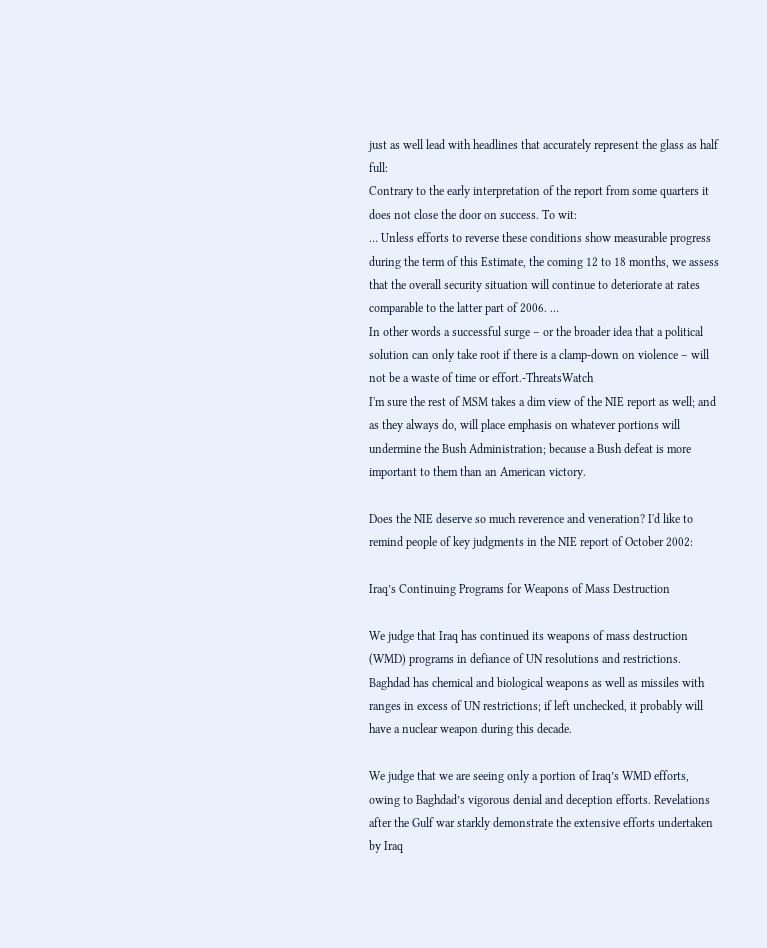just as well lead with headlines that accurately represent the glass as half full:
Contrary to the early interpretation of the report from some quarters it does not close the door on success. To wit:
… Unless efforts to reverse these conditions show measurable progress during the term of this Estimate, the coming 12 to 18 months, we assess that the overall security situation will continue to deteriorate at rates comparable to the latter part of 2006. …
In other words a successful surge – or the broader idea that a political solution can only take root if there is a clamp-down on violence – will not be a waste of time or effort.-ThreatsWatch
I'm sure the rest of MSM takes a dim view of the NIE report as well; and as they always do, will place emphasis on whatever portions will undermine the Bush Administration; because a Bush defeat is more important to them than an American victory.

Does the NIE deserve so much reverence and veneration? I'd like to remind people of key judgments in the NIE report of October 2002:

Iraq’s Continuing Programs for Weapons of Mass Destruction

We judge that Iraq has continued its weapons of mass destruction (WMD) programs in defiance of UN resolutions and restrictions. Baghdad has chemical and biological weapons as well as missiles with ranges in excess of UN restrictions; if left unchecked, it probably will have a nuclear weapon during this decade.

We judge that we are seeing only a portion of Iraq’s WMD efforts, owing to Baghdad’s vigorous denial and deception efforts. Revelations after the Gulf war starkly demonstrate the extensive efforts undertaken by Iraq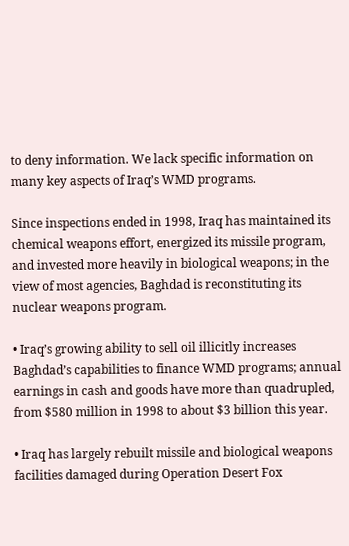to deny information. We lack specific information on many key aspects of Iraq’s WMD programs.

Since inspections ended in 1998, Iraq has maintained its chemical weapons effort, energized its missile program, and invested more heavily in biological weapons; in the view of most agencies, Baghdad is reconstituting its nuclear weapons program.

• Iraq’s growing ability to sell oil illicitly increases Baghdad’s capabilities to finance WMD programs; annual earnings in cash and goods have more than quadrupled, from $580 million in 1998 to about $3 billion this year.

• Iraq has largely rebuilt missile and biological weapons facilities damaged during Operation Desert Fox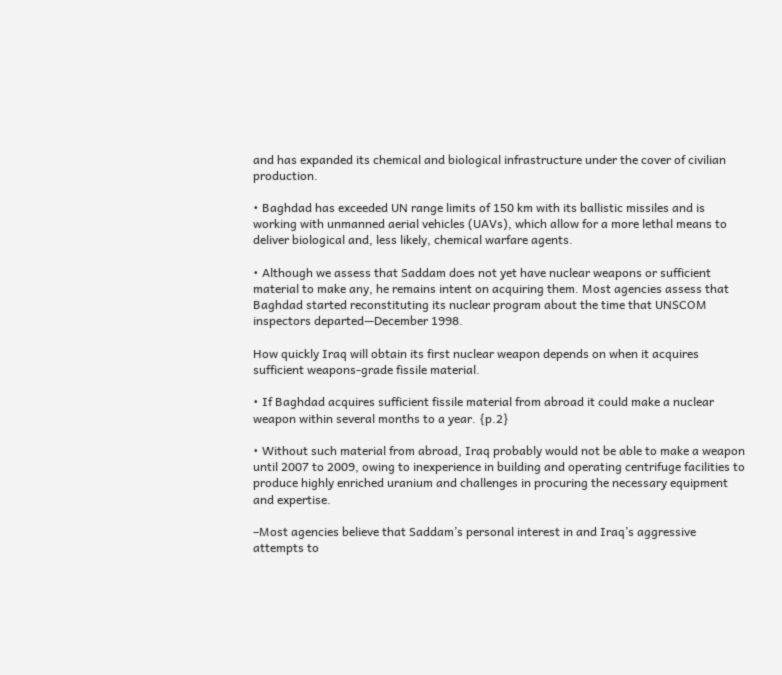and has expanded its chemical and biological infrastructure under the cover of civilian production.

• Baghdad has exceeded UN range limits of 150 km with its ballistic missiles and is working with unmanned aerial vehicles (UAVs), which allow for a more lethal means to deliver biological and, less likely, chemical warfare agents.

• Although we assess that Saddam does not yet have nuclear weapons or sufficient material to make any, he remains intent on acquiring them. Most agencies assess that Baghdad started reconstituting its nuclear program about the time that UNSCOM inspectors departed—December 1998.

How quickly Iraq will obtain its first nuclear weapon depends on when it acquires sufficient weapons-grade fissile material.

• If Baghdad acquires sufficient fissile material from abroad it could make a nuclear weapon within several months to a year. {p.2}

• Without such material from abroad, Iraq probably would not be able to make a weapon until 2007 to 2009, owing to inexperience in building and operating centrifuge facilities to produce highly enriched uranium and challenges in procuring the necessary equipment and expertise.

–Most agencies believe that Saddam’s personal interest in and Iraq’s aggressive attempts to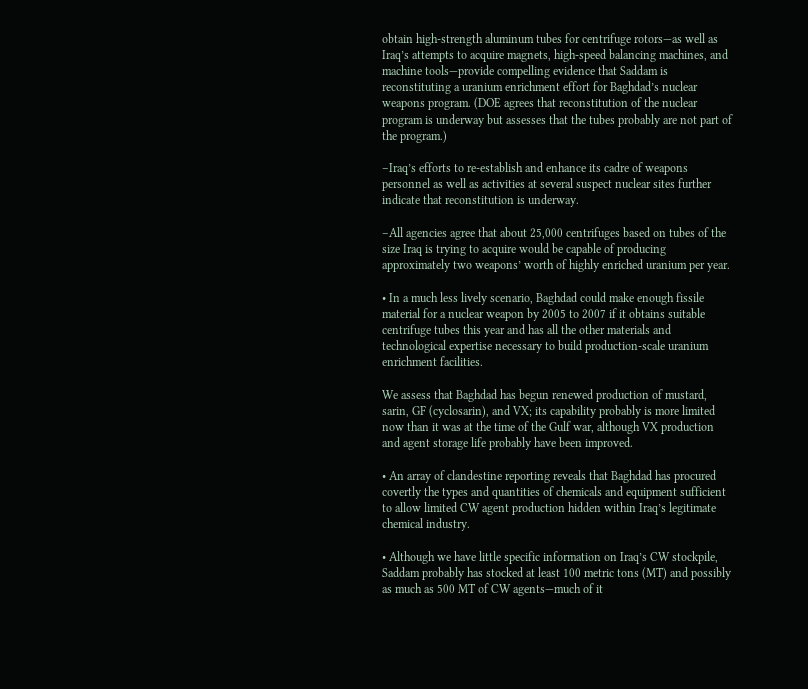obtain high-strength aluminum tubes for centrifuge rotors—as well as Iraq’s attempts to acquire magnets, high-speed balancing machines, and machine tools—provide compelling evidence that Saddam is reconstituting a uranium enrichment effort for Baghdad’s nuclear weapons program. (DOE agrees that reconstitution of the nuclear program is underway but assesses that the tubes probably are not part of the program.)

–Iraq’s efforts to re-establish and enhance its cadre of weapons personnel as well as activities at several suspect nuclear sites further indicate that reconstitution is underway.

–All agencies agree that about 25,000 centrifuges based on tubes of the size Iraq is trying to acquire would be capable of producing approximately two weapons’ worth of highly enriched uranium per year.

• In a much less lively scenario, Baghdad could make enough fissile material for a nuclear weapon by 2005 to 2007 if it obtains suitable centrifuge tubes this year and has all the other materials and technological expertise necessary to build production-scale uranium enrichment facilities.

We assess that Baghdad has begun renewed production of mustard, sarin, GF (cyclosarin), and VX; its capability probably is more limited now than it was at the time of the Gulf war, although VX production and agent storage life probably have been improved.

• An array of clandestine reporting reveals that Baghdad has procured covertly the types and quantities of chemicals and equipment sufficient to allow limited CW agent production hidden within Iraq’s legitimate chemical industry.

• Although we have little specific information on Iraq’s CW stockpile, Saddam probably has stocked at least 100 metric tons (MT) and possibly as much as 500 MT of CW agents—much of it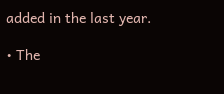added in the last year.

• The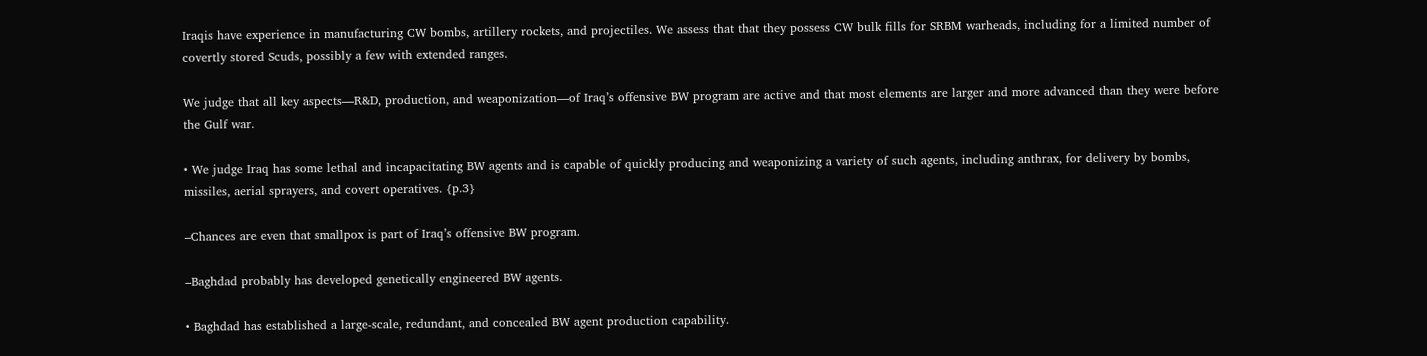Iraqis have experience in manufacturing CW bombs, artillery rockets, and projectiles. We assess that that they possess CW bulk fills for SRBM warheads, including for a limited number of covertly stored Scuds, possibly a few with extended ranges.

We judge that all key aspects—R&D, production, and weaponization—of Iraq’s offensive BW program are active and that most elements are larger and more advanced than they were before the Gulf war.

• We judge Iraq has some lethal and incapacitating BW agents and is capable of quickly producing and weaponizing a variety of such agents, including anthrax, for delivery by bombs, missiles, aerial sprayers, and covert operatives. {p.3}

–Chances are even that smallpox is part of Iraq’s offensive BW program.

–Baghdad probably has developed genetically engineered BW agents.

• Baghdad has established a large-scale, redundant, and concealed BW agent production capability.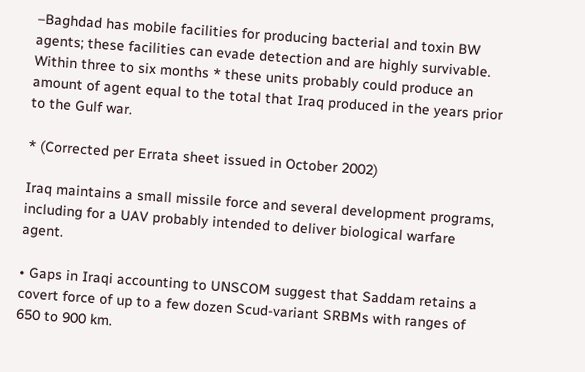–Baghdad has mobile facilities for producing bacterial and toxin BW agents; these facilities can evade detection and are highly survivable. Within three to six months * these units probably could produce an amount of agent equal to the total that Iraq produced in the years prior to the Gulf war.

* (Corrected per Errata sheet issued in October 2002)

Iraq maintains a small missile force and several development programs, including for a UAV probably intended to deliver biological warfare agent.

• Gaps in Iraqi accounting to UNSCOM suggest that Saddam retains a covert force of up to a few dozen Scud-variant SRBMs with ranges of 650 to 900 km.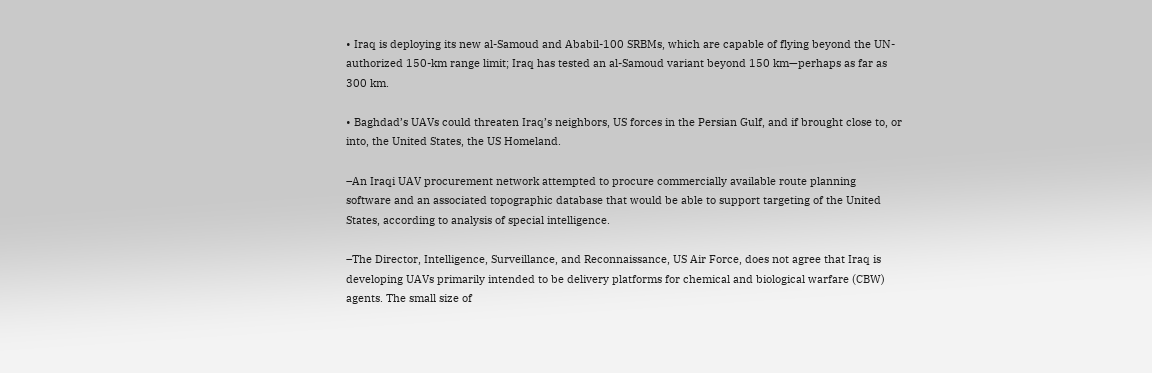• Iraq is deploying its new al-Samoud and Ababil-100 SRBMs, which are capable of flying beyond the UN-authorized 150-km range limit; Iraq has tested an al-Samoud variant beyond 150 km—perhaps as far as 300 km.

• Baghdad’s UAVs could threaten Iraq’s neighbors, US forces in the Persian Gulf, and if brought close to, or into, the United States, the US Homeland.

–An Iraqi UAV procurement network attempted to procure commercially available route planning software and an associated topographic database that would be able to support targeting of the United States, according to analysis of special intelligence.

–The Director, Intelligence, Surveillance, and Reconnaissance, US Air Force, does not agree that Iraq is developing UAVs primarily intended to be delivery platforms for chemical and biological warfare (CBW) agents. The small size of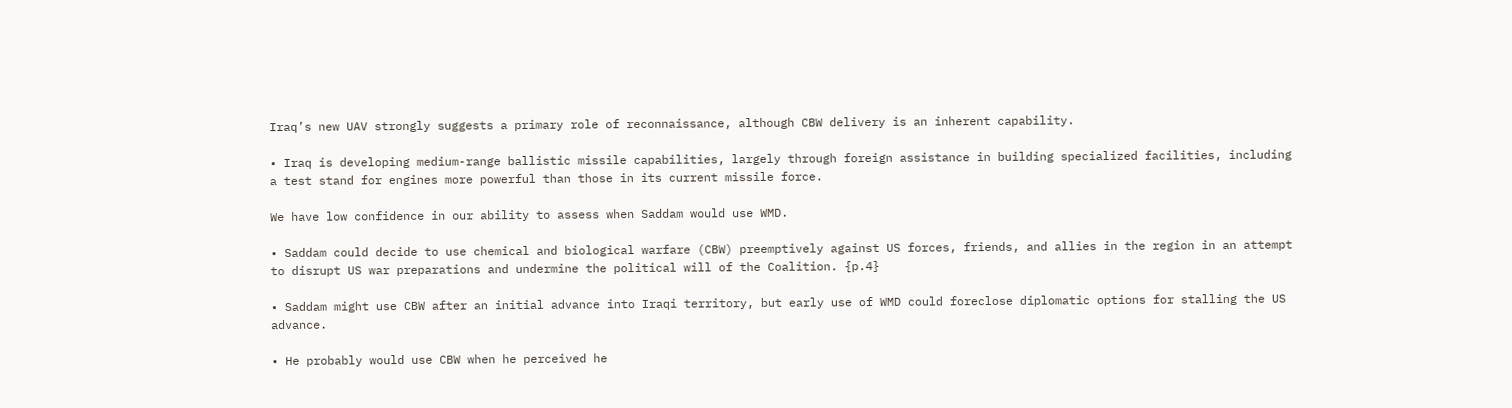Iraq’s new UAV strongly suggests a primary role of reconnaissance, although CBW delivery is an inherent capability.

• Iraq is developing medium-range ballistic missile capabilities, largely through foreign assistance in building specialized facilities, including a test stand for engines more powerful than those in its current missile force.

We have low confidence in our ability to assess when Saddam would use WMD.

• Saddam could decide to use chemical and biological warfare (CBW) preemptively against US forces, friends, and allies in the region in an attempt to disrupt US war preparations and undermine the political will of the Coalition. {p.4}

• Saddam might use CBW after an initial advance into Iraqi territory, but early use of WMD could foreclose diplomatic options for stalling the US advance.

• He probably would use CBW when he perceived he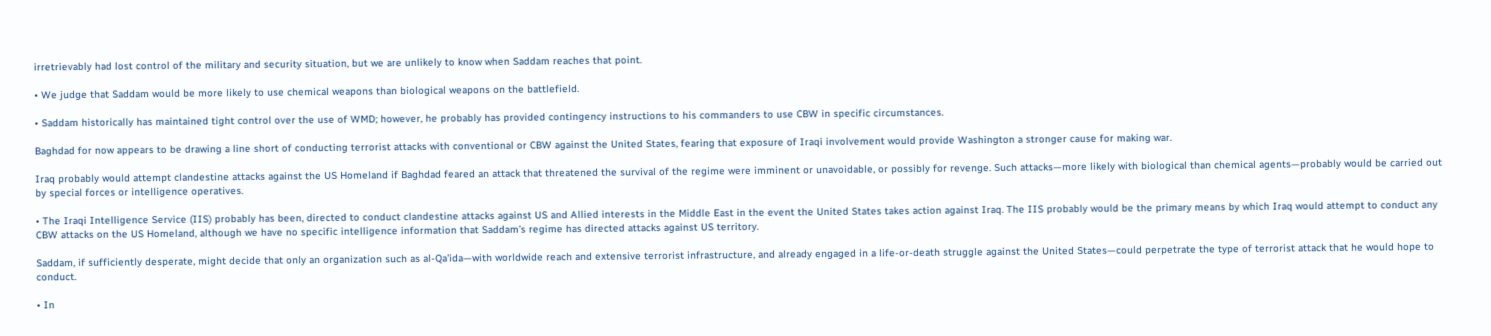irretrievably had lost control of the military and security situation, but we are unlikely to know when Saddam reaches that point.

• We judge that Saddam would be more likely to use chemical weapons than biological weapons on the battlefield.

• Saddam historically has maintained tight control over the use of WMD; however, he probably has provided contingency instructions to his commanders to use CBW in specific circumstances.

Baghdad for now appears to be drawing a line short of conducting terrorist attacks with conventional or CBW against the United States, fearing that exposure of Iraqi involvement would provide Washington a stronger cause for making war.

Iraq probably would attempt clandestine attacks against the US Homeland if Baghdad feared an attack that threatened the survival of the regime were imminent or unavoidable, or possibly for revenge. Such attacks—more likely with biological than chemical agents—probably would be carried out by special forces or intelligence operatives.

• The Iraqi Intelligence Service (IIS) probably has been, directed to conduct clandestine attacks against US and Allied interests in the Middle East in the event the United States takes action against Iraq. The IIS probably would be the primary means by which Iraq would attempt to conduct any CBW attacks on the US Homeland, although we have no specific intelligence information that Saddam’s regime has directed attacks against US territory.

Saddam, if sufficiently desperate, might decide that only an organization such as al-Qa'ida—with worldwide reach and extensive terrorist infrastructure, and already engaged in a life-or-death struggle against the United States—could perpetrate the type of terrorist attack that he would hope to conduct.

• In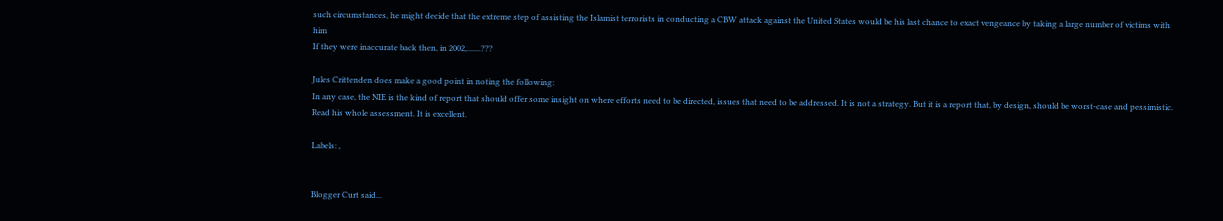such circumstances, he might decide that the extreme step of assisting the Islamist terrorists in conducting a CBW attack against the United States would be his last chance to exact vengeance by taking a large number of victims with him
If they were inaccurate back then, in 2002,.......???

Jules Crittenden does make a good point in noting the following:
In any case, the NIE is the kind of report that should offer some insight on where efforts need to be directed, issues that need to be addressed. It is not a strategy. But it is a report that, by design, should be worst-case and pessimistic.
Read his whole assessment. It is excellent.

Labels: ,


Blogger Curt said...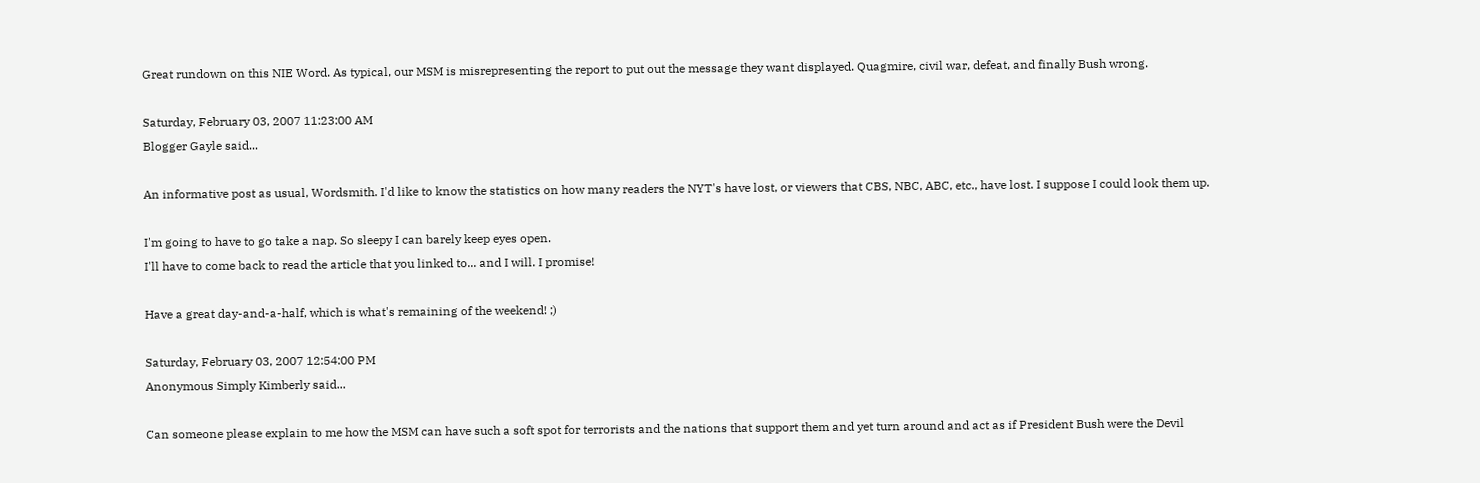Great rundown on this NIE Word. As typical, our MSM is misrepresenting the report to put out the message they want displayed. Quagmire, civil war, defeat, and finally Bush wrong.

Saturday, February 03, 2007 11:23:00 AM
Blogger Gayle said...

An informative post as usual, Wordsmith. I'd like to know the statistics on how many readers the NYT's have lost, or viewers that CBS, NBC, ABC, etc., have lost. I suppose I could look them up.

I'm going to have to go take a nap. So sleepy I can barely keep eyes open.
I'll have to come back to read the article that you linked to... and I will. I promise!

Have a great day-and-a-half, which is what's remaining of the weekend! ;)

Saturday, February 03, 2007 12:54:00 PM
Anonymous Simply Kimberly said...

Can someone please explain to me how the MSM can have such a soft spot for terrorists and the nations that support them and yet turn around and act as if President Bush were the Devil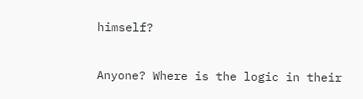himself?

Anyone? Where is the logic in their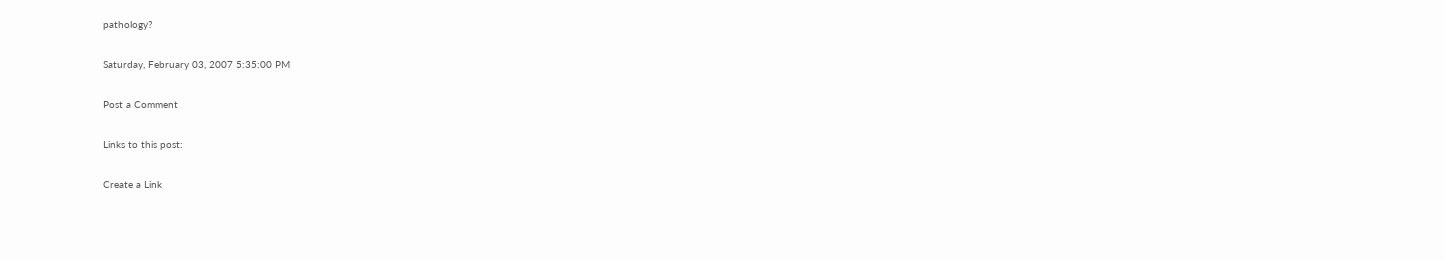pathology?

Saturday, February 03, 2007 5:35:00 PM

Post a Comment

Links to this post:

Create a Link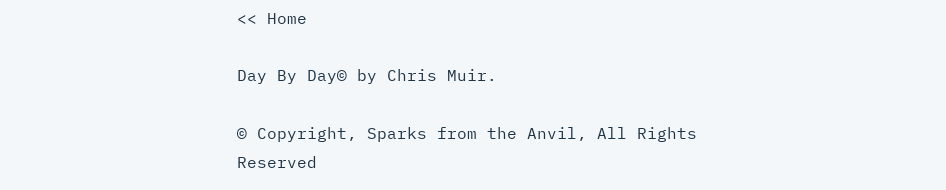<< Home

Day By Day© by Chris Muir.

© Copyright, Sparks from the Anvil, All Rights Reserved